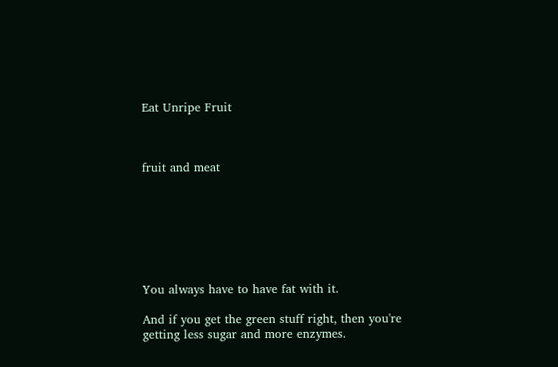Eat Unripe Fruit



fruit and meat







You always have to have fat with it.

And if you get the green stuff right, then you're getting less sugar and more enzymes.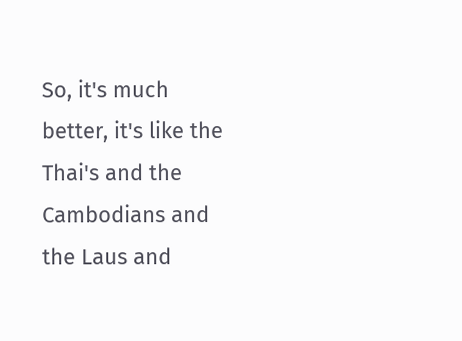So, it's much better, it's like the Thai's and the Cambodians and the Laus and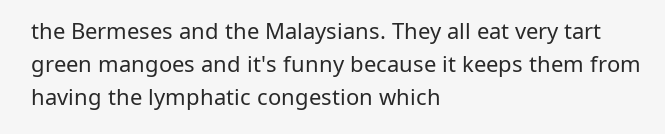the Bermeses and the Malaysians. They all eat very tart green mangoes and it's funny because it keeps them from having the lymphatic congestion which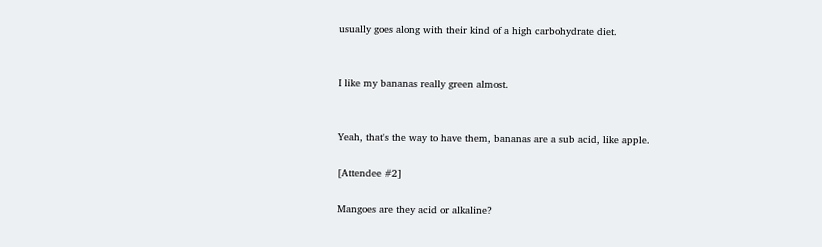usually goes along with their kind of a high carbohydrate diet.


I like my bananas really green almost.


Yeah, that's the way to have them, bananas are a sub acid, like apple.

[Attendee #2]

Mangoes are they acid or alkaline?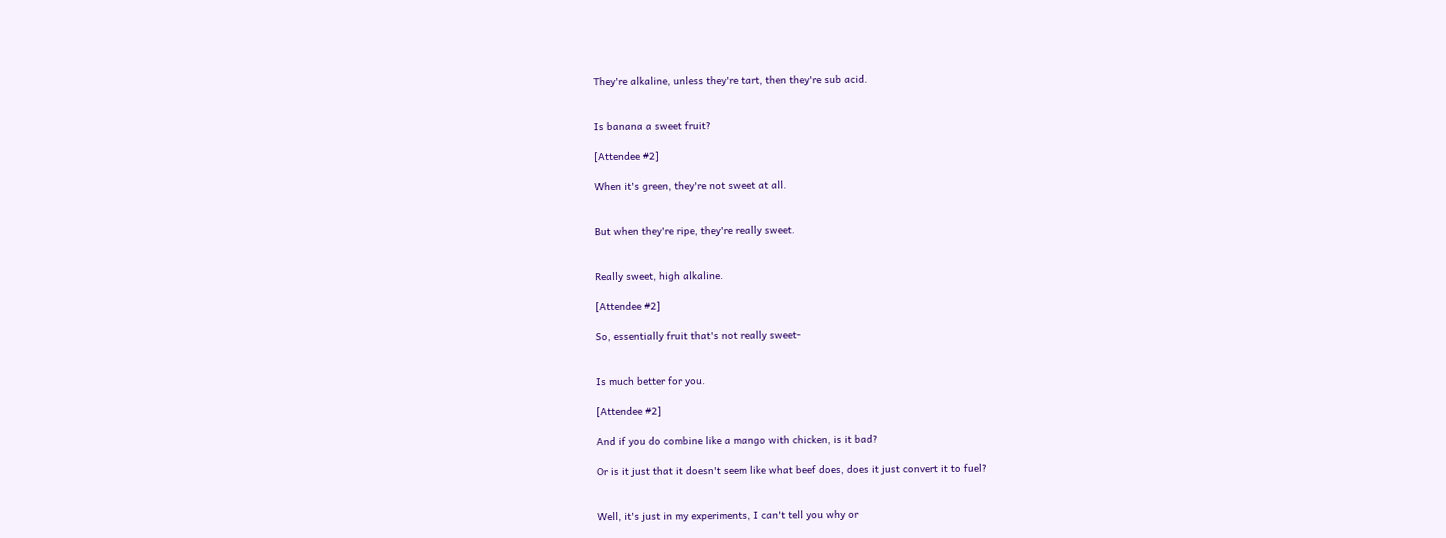They're alkaline, unless they're tart, then they're sub acid.


Is banana a sweet fruit?

[Attendee #2]

When it's green, they're not sweet at all.


But when they're ripe, they're really sweet.


Really sweet, high alkaline.

[Attendee #2]

So, essentially fruit that's not really sweet-


Is much better for you.

[Attendee #2]

And if you do combine like a mango with chicken, is it bad?

Or is it just that it doesn't seem like what beef does, does it just convert it to fuel?


Well, it's just in my experiments, I can't tell you why or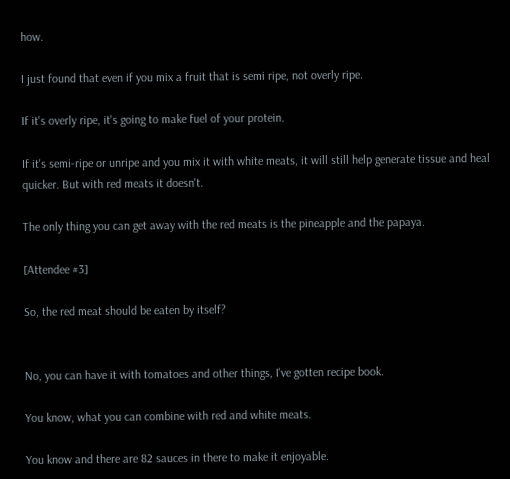how.

I just found that even if you mix a fruit that is semi ripe, not overly ripe.

If it's overly ripe, it's going to make fuel of your protein.

If it's semi-ripe or unripe and you mix it with white meats, it will still help generate tissue and heal quicker. But with red meats it doesn't.

The only thing you can get away with the red meats is the pineapple and the papaya.

[Attendee #3]

So, the red meat should be eaten by itself?


No, you can have it with tomatoes and other things, I've gotten recipe book.

You know, what you can combine with red and white meats.

You know and there are 82 sauces in there to make it enjoyable.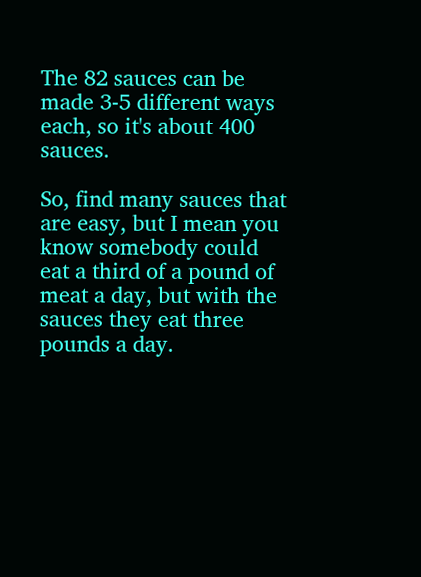The 82 sauces can be made 3-5 different ways each, so it's about 400 sauces.

So, find many sauces that are easy, but I mean you know somebody could eat a third of a pound of meat a day, but with the sauces they eat three pounds a day.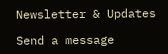Newsletter & Updates

Send a message